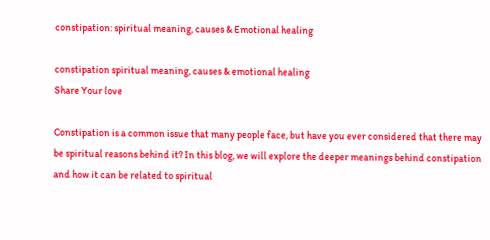constipation: spiritual meaning, causes & Emotional healing

constipation spiritual meaning, causes & emotional healing
Share Your love

Constipation is a common issue that many people face, but have you ever considered that there may be spiritual reasons behind it? In this blog, we will explore the deeper meanings behind constipation and how it can be related to spiritual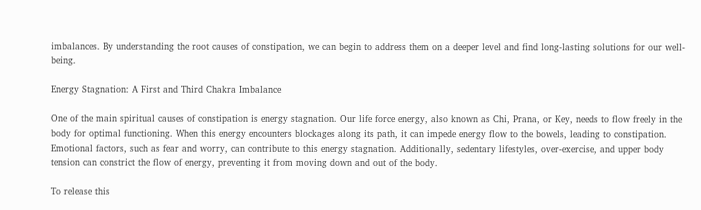imbalances. By understanding the root causes of constipation, we can begin to address them on a deeper level and find long-lasting solutions for our well-being.

Energy Stagnation: A First and Third Chakra Imbalance

One of the main spiritual causes of constipation is energy stagnation. Our life force energy, also known as Chi, Prana, or Key, needs to flow freely in the body for optimal functioning. When this energy encounters blockages along its path, it can impede energy flow to the bowels, leading to constipation. Emotional factors, such as fear and worry, can contribute to this energy stagnation. Additionally, sedentary lifestyles, over-exercise, and upper body tension can constrict the flow of energy, preventing it from moving down and out of the body.

To release this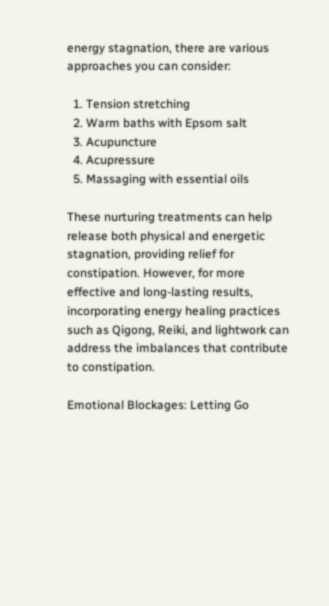energy stagnation, there are various approaches you can consider:

  1. Tension stretching
  2. Warm baths with Epsom salt
  3. Acupuncture
  4. Acupressure
  5. Massaging with essential oils

These nurturing treatments can help release both physical and energetic stagnation, providing relief for constipation. However, for more effective and long-lasting results, incorporating energy healing practices such as Qigong, Reiki, and lightwork can address the imbalances that contribute to constipation.

Emotional Blockages: Letting Go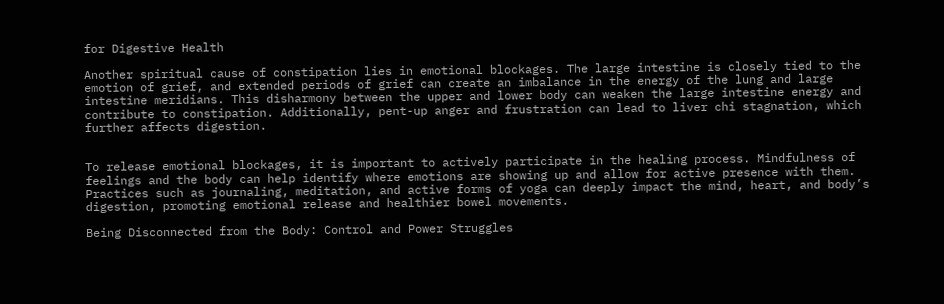for Digestive Health

Another spiritual cause of constipation lies in emotional blockages. The large intestine is closely tied to the emotion of grief, and extended periods of grief can create an imbalance in the energy of the lung and large intestine meridians. This disharmony between the upper and lower body can weaken the large intestine energy and contribute to constipation. Additionally, pent-up anger and frustration can lead to liver chi stagnation, which further affects digestion.


To release emotional blockages, it is important to actively participate in the healing process. Mindfulness of feelings and the body can help identify where emotions are showing up and allow for active presence with them. Practices such as journaling, meditation, and active forms of yoga can deeply impact the mind, heart, and body’s digestion, promoting emotional release and healthier bowel movements.

Being Disconnected from the Body: Control and Power Struggles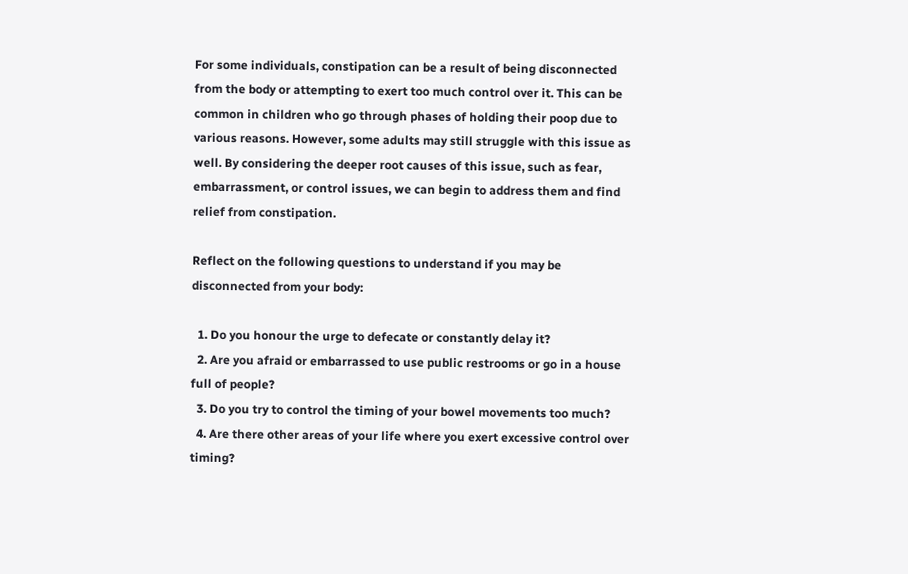For some individuals, constipation can be a result of being disconnected from the body or attempting to exert too much control over it. This can be common in children who go through phases of holding their poop due to various reasons. However, some adults may still struggle with this issue as well. By considering the deeper root causes of this issue, such as fear, embarrassment, or control issues, we can begin to address them and find relief from constipation.

Reflect on the following questions to understand if you may be disconnected from your body:

  1. Do you honour the urge to defecate or constantly delay it?
  2. Are you afraid or embarrassed to use public restrooms or go in a house full of people?
  3. Do you try to control the timing of your bowel movements too much?
  4. Are there other areas of your life where you exert excessive control over timing?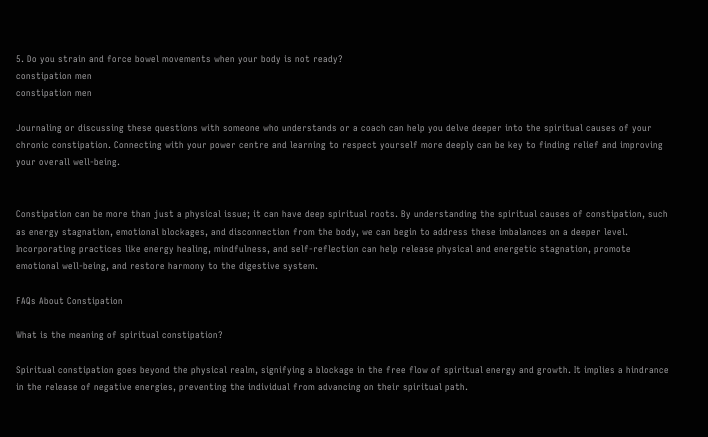5. Do you strain and force bowel movements when your body is not ready?
constipation men
constipation men

Journaling or discussing these questions with someone who understands or a coach can help you delve deeper into the spiritual causes of your chronic constipation. Connecting with your power centre and learning to respect yourself more deeply can be key to finding relief and improving your overall well-being.


Constipation can be more than just a physical issue; it can have deep spiritual roots. By understanding the spiritual causes of constipation, such as energy stagnation, emotional blockages, and disconnection from the body, we can begin to address these imbalances on a deeper level. Incorporating practices like energy healing, mindfulness, and self-reflection can help release physical and energetic stagnation, promote emotional well-being, and restore harmony to the digestive system.

FAQs About Constipation

What is the meaning of spiritual constipation?

Spiritual constipation goes beyond the physical realm, signifying a blockage in the free flow of spiritual energy and growth. It implies a hindrance in the release of negative energies, preventing the individual from advancing on their spiritual path.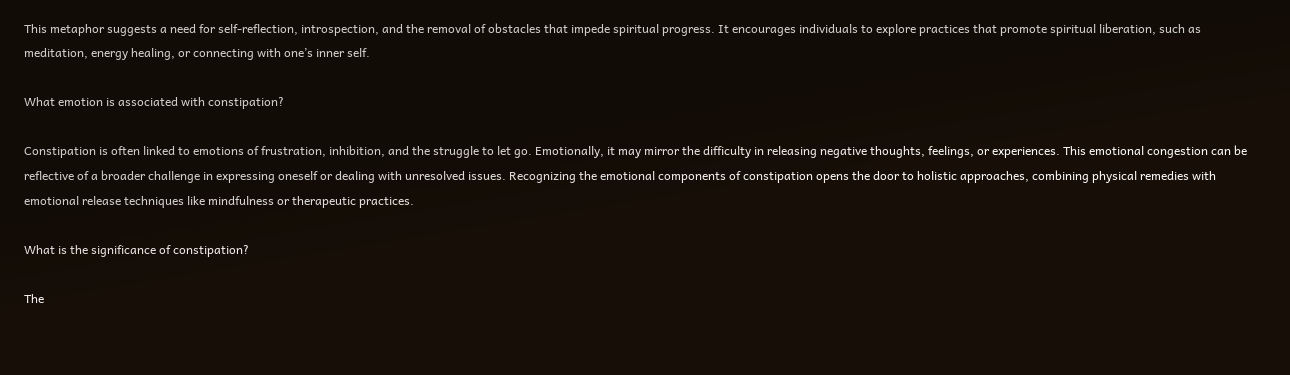This metaphor suggests a need for self-reflection, introspection, and the removal of obstacles that impede spiritual progress. It encourages individuals to explore practices that promote spiritual liberation, such as meditation, energy healing, or connecting with one’s inner self.

What emotion is associated with constipation?

Constipation is often linked to emotions of frustration, inhibition, and the struggle to let go. Emotionally, it may mirror the difficulty in releasing negative thoughts, feelings, or experiences. This emotional congestion can be reflective of a broader challenge in expressing oneself or dealing with unresolved issues. Recognizing the emotional components of constipation opens the door to holistic approaches, combining physical remedies with emotional release techniques like mindfulness or therapeutic practices.

What is the significance of constipation?

The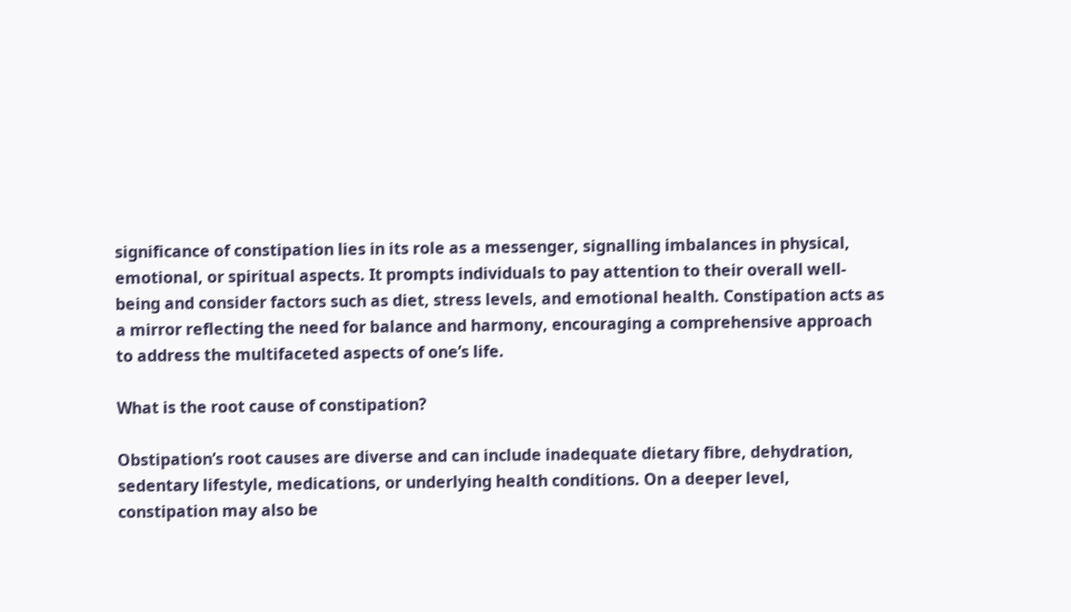significance of constipation lies in its role as a messenger, signalling imbalances in physical, emotional, or spiritual aspects. It prompts individuals to pay attention to their overall well-being and consider factors such as diet, stress levels, and emotional health. Constipation acts as a mirror reflecting the need for balance and harmony, encouraging a comprehensive approach to address the multifaceted aspects of one’s life.

What is the root cause of constipation?

Obstipation’s root causes are diverse and can include inadequate dietary fibre, dehydration, sedentary lifestyle, medications, or underlying health conditions. On a deeper level, constipation may also be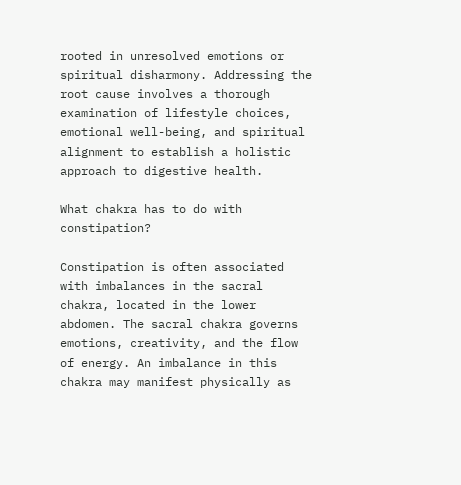rooted in unresolved emotions or spiritual disharmony. Addressing the root cause involves a thorough examination of lifestyle choices, emotional well-being, and spiritual alignment to establish a holistic approach to digestive health.

What chakra has to do with constipation?

Constipation is often associated with imbalances in the sacral chakra, located in the lower abdomen. The sacral chakra governs emotions, creativity, and the flow of energy. An imbalance in this chakra may manifest physically as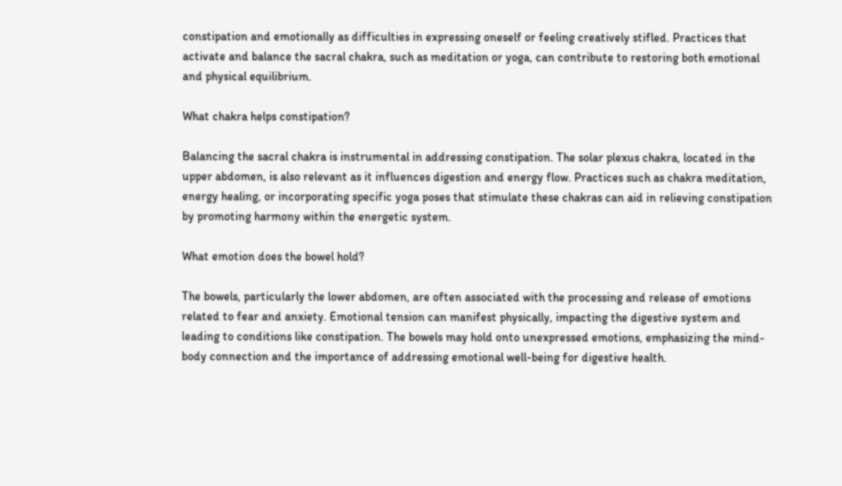constipation and emotionally as difficulties in expressing oneself or feeling creatively stifled. Practices that activate and balance the sacral chakra, such as meditation or yoga, can contribute to restoring both emotional and physical equilibrium.

What chakra helps constipation?

Balancing the sacral chakra is instrumental in addressing constipation. The solar plexus chakra, located in the upper abdomen, is also relevant as it influences digestion and energy flow. Practices such as chakra meditation, energy healing, or incorporating specific yoga poses that stimulate these chakras can aid in relieving constipation by promoting harmony within the energetic system.

What emotion does the bowel hold?

The bowels, particularly the lower abdomen, are often associated with the processing and release of emotions related to fear and anxiety. Emotional tension can manifest physically, impacting the digestive system and leading to conditions like constipation. The bowels may hold onto unexpressed emotions, emphasizing the mind-body connection and the importance of addressing emotional well-being for digestive health.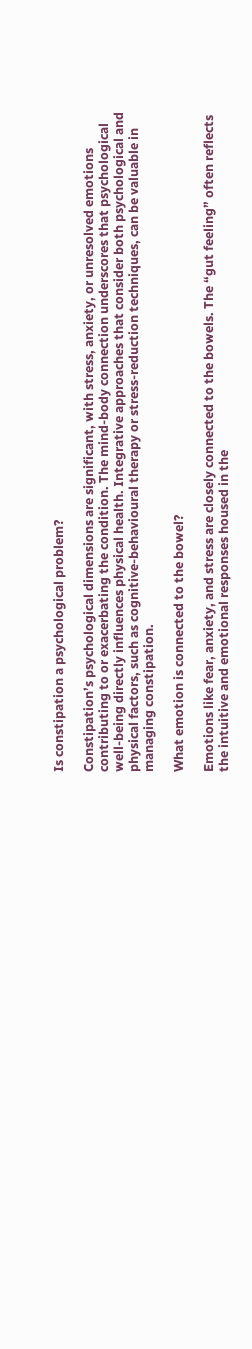Is constipation a psychological problem?

Constipation’s psychological dimensions are significant, with stress, anxiety, or unresolved emotions contributing to or exacerbating the condition. The mind-body connection underscores that psychological well-being directly influences physical health. Integrative approaches that consider both psychological and physical factors, such as cognitive-behavioural therapy or stress-reduction techniques, can be valuable in managing constipation.

What emotion is connected to the bowel?

Emotions like fear, anxiety, and stress are closely connected to the bowels. The “gut feeling” often reflects the intuitive and emotional responses housed in the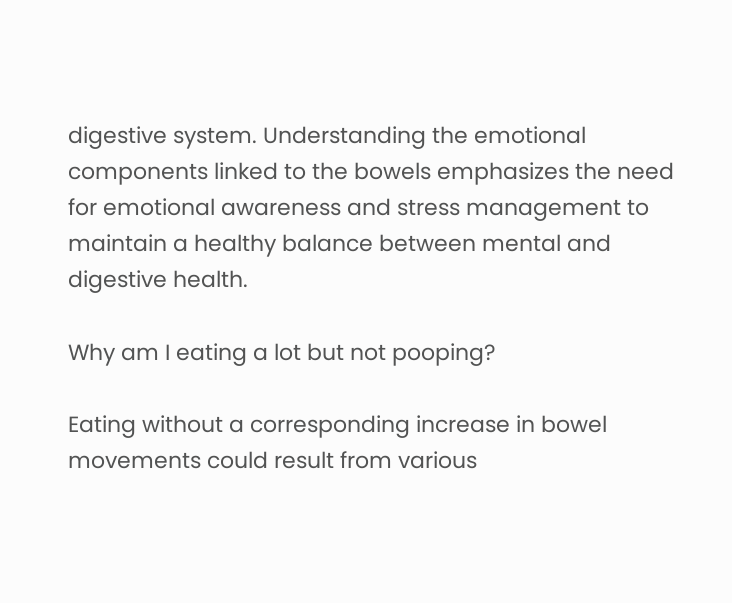digestive system. Understanding the emotional components linked to the bowels emphasizes the need for emotional awareness and stress management to maintain a healthy balance between mental and digestive health.

Why am I eating a lot but not pooping?

Eating without a corresponding increase in bowel movements could result from various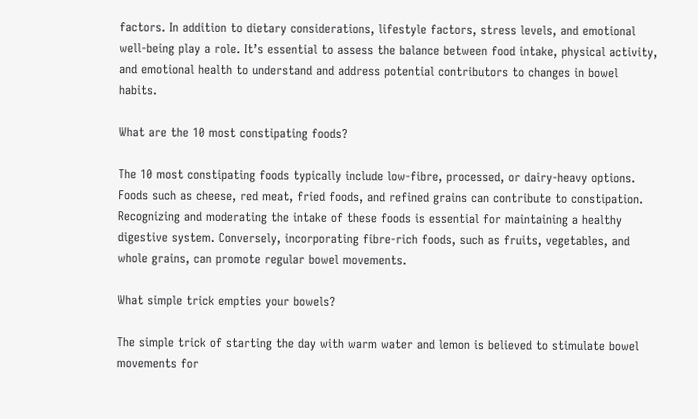factors. In addition to dietary considerations, lifestyle factors, stress levels, and emotional well-being play a role. It’s essential to assess the balance between food intake, physical activity, and emotional health to understand and address potential contributors to changes in bowel habits.

What are the 10 most constipating foods?

The 10 most constipating foods typically include low-fibre, processed, or dairy-heavy options. Foods such as cheese, red meat, fried foods, and refined grains can contribute to constipation. Recognizing and moderating the intake of these foods is essential for maintaining a healthy digestive system. Conversely, incorporating fibre-rich foods, such as fruits, vegetables, and whole grains, can promote regular bowel movements.

What simple trick empties your bowels?

The simple trick of starting the day with warm water and lemon is believed to stimulate bowel movements for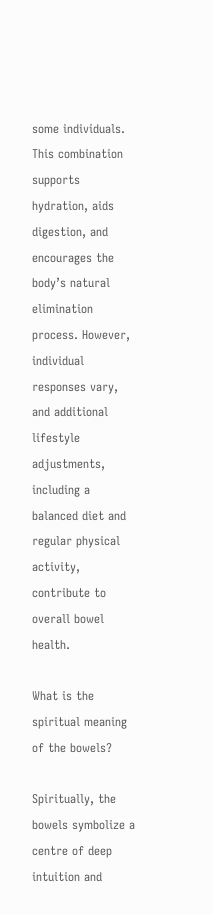some individuals. This combination supports hydration, aids digestion, and encourages the body’s natural elimination process. However, individual responses vary, and additional lifestyle adjustments, including a balanced diet and regular physical activity, contribute to overall bowel health.

What is the spiritual meaning of the bowels?

Spiritually, the bowels symbolize a centre of deep intuition and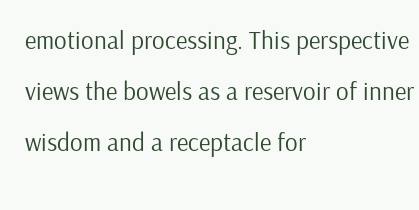emotional processing. This perspective views the bowels as a reservoir of inner wisdom and a receptacle for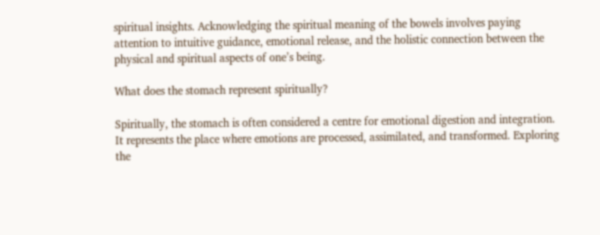spiritual insights. Acknowledging the spiritual meaning of the bowels involves paying attention to intuitive guidance, emotional release, and the holistic connection between the physical and spiritual aspects of one’s being.

What does the stomach represent spiritually?

Spiritually, the stomach is often considered a centre for emotional digestion and integration. It represents the place where emotions are processed, assimilated, and transformed. Exploring the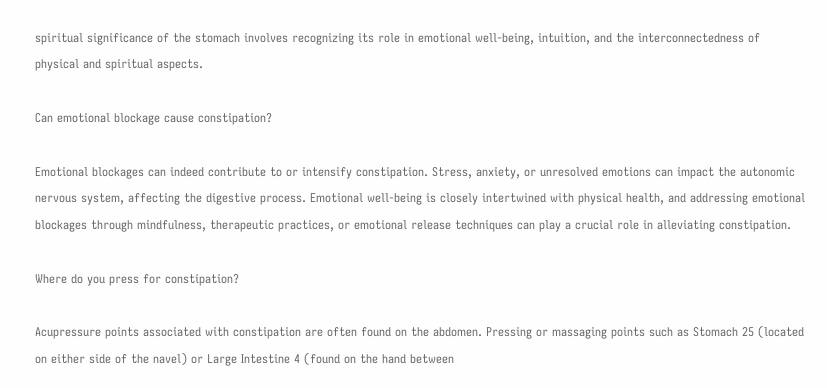spiritual significance of the stomach involves recognizing its role in emotional well-being, intuition, and the interconnectedness of physical and spiritual aspects.

Can emotional blockage cause constipation?

Emotional blockages can indeed contribute to or intensify constipation. Stress, anxiety, or unresolved emotions can impact the autonomic nervous system, affecting the digestive process. Emotional well-being is closely intertwined with physical health, and addressing emotional blockages through mindfulness, therapeutic practices, or emotional release techniques can play a crucial role in alleviating constipation.

Where do you press for constipation?

Acupressure points associated with constipation are often found on the abdomen. Pressing or massaging points such as Stomach 25 (located on either side of the navel) or Large Intestine 4 (found on the hand between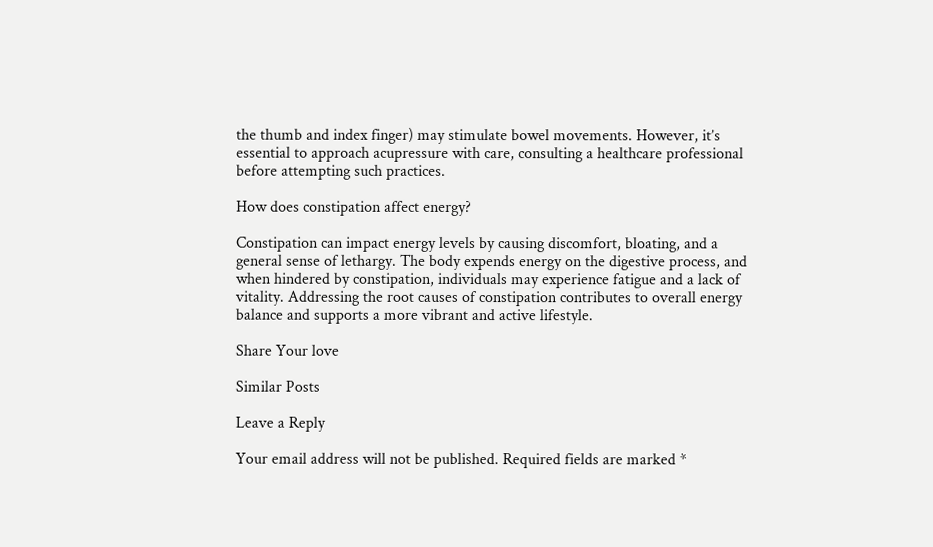the thumb and index finger) may stimulate bowel movements. However, it’s essential to approach acupressure with care, consulting a healthcare professional before attempting such practices.

How does constipation affect energy?

Constipation can impact energy levels by causing discomfort, bloating, and a general sense of lethargy. The body expends energy on the digestive process, and when hindered by constipation, individuals may experience fatigue and a lack of vitality. Addressing the root causes of constipation contributes to overall energy balance and supports a more vibrant and active lifestyle.

Share Your love

Similar Posts

Leave a Reply

Your email address will not be published. Required fields are marked *